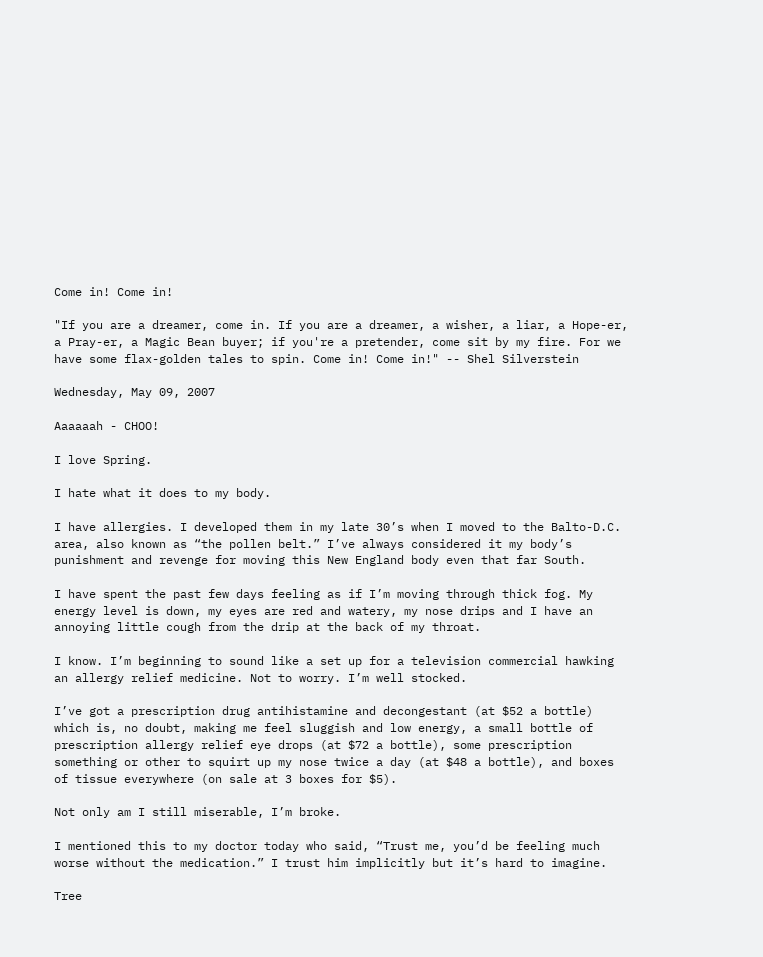Come in! Come in!

"If you are a dreamer, come in. If you are a dreamer, a wisher, a liar, a Hope-er, a Pray-er, a Magic Bean buyer; if you're a pretender, come sit by my fire. For we have some flax-golden tales to spin. Come in! Come in!" -- Shel Silverstein

Wednesday, May 09, 2007

Aaaaaah - CHOO!

I love Spring.

I hate what it does to my body.

I have allergies. I developed them in my late 30’s when I moved to the Balto-D.C. area, also known as “the pollen belt.” I’ve always considered it my body’s punishment and revenge for moving this New England body even that far South.

I have spent the past few days feeling as if I’m moving through thick fog. My energy level is down, my eyes are red and watery, my nose drips and I have an annoying little cough from the drip at the back of my throat.

I know. I’m beginning to sound like a set up for a television commercial hawking an allergy relief medicine. Not to worry. I’m well stocked.

I’ve got a prescription drug antihistamine and decongestant (at $52 a bottle) which is, no doubt, making me feel sluggish and low energy, a small bottle of prescription allergy relief eye drops (at $72 a bottle), some prescription something or other to squirt up my nose twice a day (at $48 a bottle), and boxes of tissue everywhere (on sale at 3 boxes for $5).

Not only am I still miserable, I’m broke.

I mentioned this to my doctor today who said, “Trust me, you’d be feeling much worse without the medication.” I trust him implicitly but it’s hard to imagine.

Tree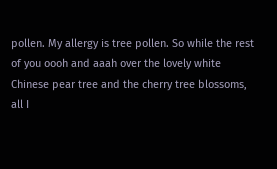pollen. My allergy is tree pollen. So while the rest of you oooh and aaah over the lovely white Chinese pear tree and the cherry tree blossoms, all I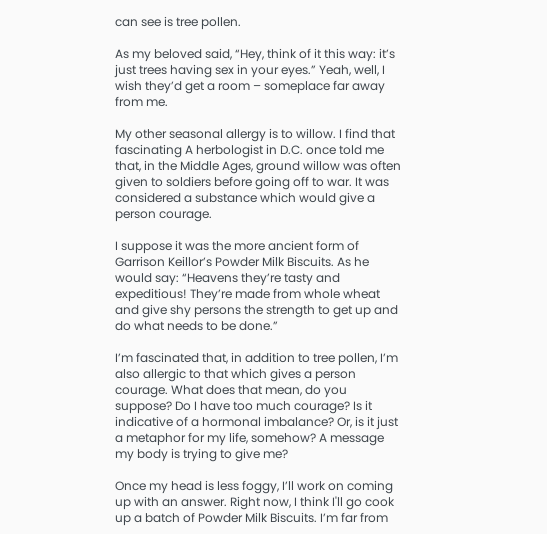can see is tree pollen.

As my beloved said, “Hey, think of it this way: it’s just trees having sex in your eyes.” Yeah, well, I wish they’d get a room – someplace far away from me.

My other seasonal allergy is to willow. I find that fascinating A herbologist in D.C. once told me that, in the Middle Ages, ground willow was often given to soldiers before going off to war. It was considered a substance which would give a person courage.

I suppose it was the more ancient form of Garrison Keillor’s Powder Milk Biscuits. As he would say: “Heavens they’re tasty and expeditious! They’re made from whole wheat and give shy persons the strength to get up and do what needs to be done.”

I’m fascinated that, in addition to tree pollen, I’m also allergic to that which gives a person courage. What does that mean, do you suppose? Do I have too much courage? Is it indicative of a hormonal imbalance? Or, is it just a metaphor for my life, somehow? A message my body is trying to give me?

Once my head is less foggy, I’ll work on coming up with an answer. Right now, I think I'll go cook up a batch of Powder Milk Biscuits. I’m far from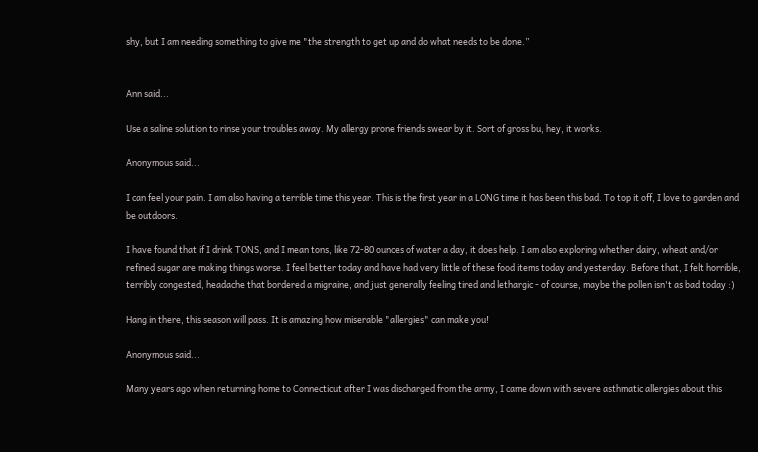shy, but I am needing something to give me "the strength to get up and do what needs to be done.”


Ann said...

Use a saline solution to rinse your troubles away. My allergy prone friends swear by it. Sort of gross bu, hey, it works.

Anonymous said...

I can feel your pain. I am also having a terrible time this year. This is the first year in a LONG time it has been this bad. To top it off, I love to garden and be outdoors.

I have found that if I drink TONS, and I mean tons, like 72-80 ounces of water a day, it does help. I am also exploring whether dairy, wheat and/or refined sugar are making things worse. I feel better today and have had very little of these food items today and yesterday. Before that, I felt horrible, terribly congested, headache that bordered a migraine, and just generally feeling tired and lethargic - of course, maybe the pollen isn't as bad today :)

Hang in there, this season will pass. It is amazing how miserable "allergies" can make you!

Anonymous said...

Many years ago when returning home to Connecticut after I was discharged from the army, I came down with severe asthmatic allergies about this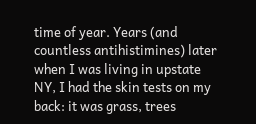time of year. Years (and countless antihistimines) later when I was living in upstate NY, I had the skin tests on my back: it was grass, trees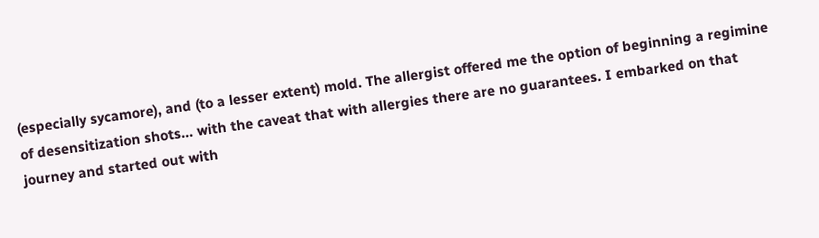(especially sycamore), and (to a lesser extent) mold. The allergist offered me the option of beginning a regimine of desensitization shots... with the caveat that with allergies there are no guarantees. I embarked on that journey and started out with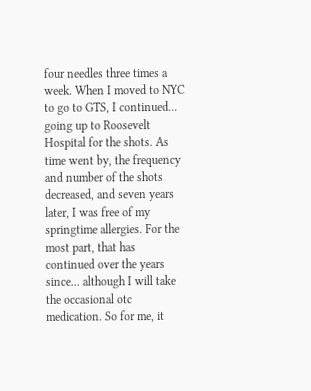four needles three times a week. When I moved to NYC to go to GTS, I continued... going up to Roosevelt Hospital for the shots. As time went by, the frequency and number of the shots decreased, and seven years later, I was free of my springtime allergies. For the most part, that has continued over the years since... although I will take the occasional otc medication. So for me, it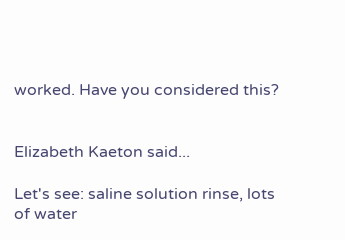worked. Have you considered this?


Elizabeth Kaeton said...

Let's see: saline solution rinse, lots of water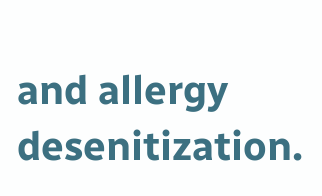and allergy desenitization.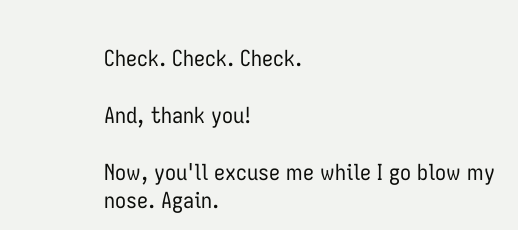Check. Check. Check.

And, thank you!

Now, you'll excuse me while I go blow my nose. Again.